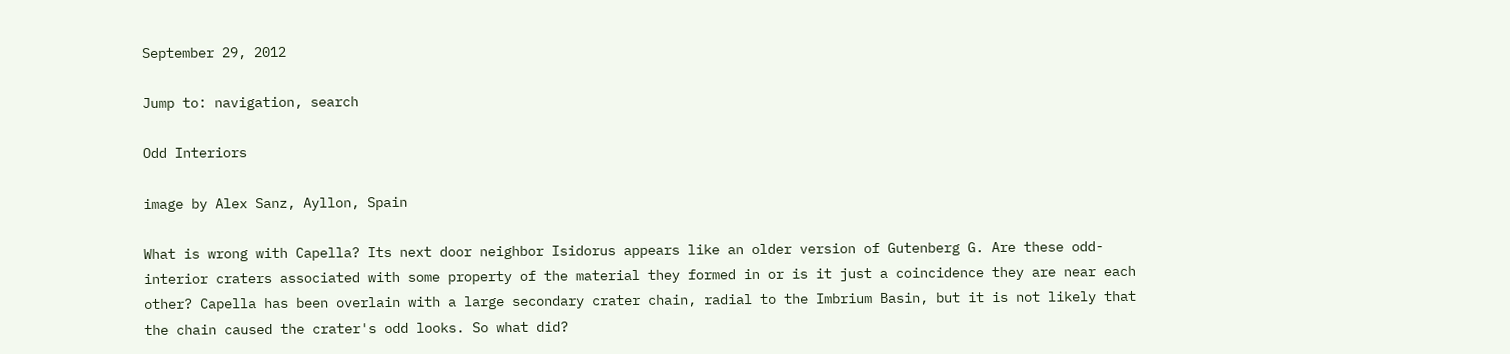September 29, 2012

Jump to: navigation, search

Odd Interiors

image by Alex Sanz, Ayllon, Spain

What is wrong with Capella? Its next door neighbor Isidorus appears like an older version of Gutenberg G. Are these odd-interior craters associated with some property of the material they formed in or is it just a coincidence they are near each other? Capella has been overlain with a large secondary crater chain, radial to the Imbrium Basin, but it is not likely that the chain caused the crater's odd looks. So what did?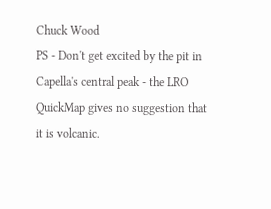Chuck Wood
PS - Don't get excited by the pit in Capella's central peak - the LRO QuickMap gives no suggestion that it is volcanic.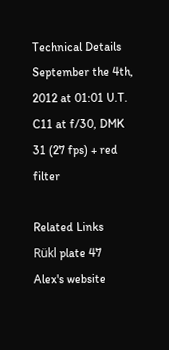Technical Details
September the 4th, 2012 at 01:01 U.T. C11 at f/30, DMK 31 (27 fps) + red filter

Related Links
Rükl plate 47
Alex's website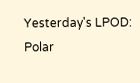Yesterday's LPOD: Polar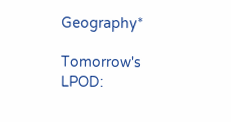Geography*

Tomorrow's LPOD: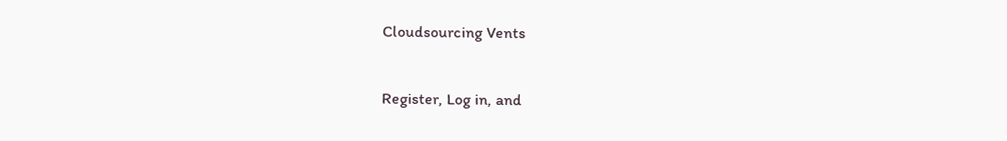Cloudsourcing Vents


Register, Log in, and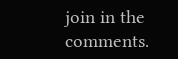join in the comments.